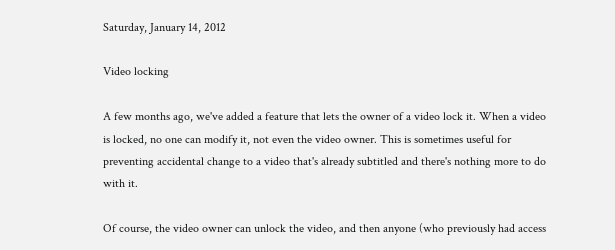Saturday, January 14, 2012

Video locking

A few months ago, we've added a feature that lets the owner of a video lock it. When a video is locked, no one can modify it, not even the video owner. This is sometimes useful for preventing accidental change to a video that's already subtitled and there's nothing more to do with it.

Of course, the video owner can unlock the video, and then anyone (who previously had access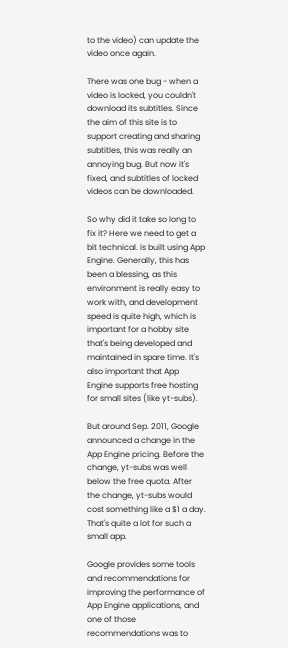to the video) can update the video once again.

There was one bug - when a video is locked, you couldn't download its subtitles. Since the aim of this site is to support creating and sharing subtitles, this was really an annoying bug. But now it's fixed, and subtitles of locked videos can be downloaded.

So why did it take so long to fix it? Here we need to get a bit technical. is built using App Engine. Generally, this has been a blessing, as this environment is really easy to work with, and development speed is quite high, which is important for a hobby site that's being developed and maintained in spare time. It's also important that App Engine supports free hosting for small sites (like yt-subs).

But around Sep. 2011, Google announced a change in the App Engine pricing. Before the change, yt-subs was well below the free quota. After the change, yt-subs would cost something like a $1 a day. That's quite a lot for such a small app.

Google provides some tools and recommendations for improving the performance of App Engine applications, and one of those recommendations was to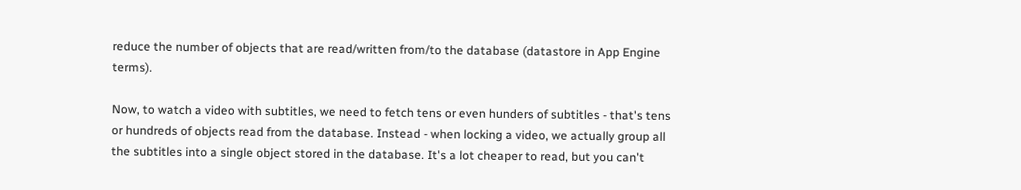reduce the number of objects that are read/written from/to the database (datastore in App Engine terms).

Now, to watch a video with subtitles, we need to fetch tens or even hunders of subtitles - that's tens or hundreds of objects read from the database. Instead - when locking a video, we actually group all the subtitles into a single object stored in the database. It's a lot cheaper to read, but you can't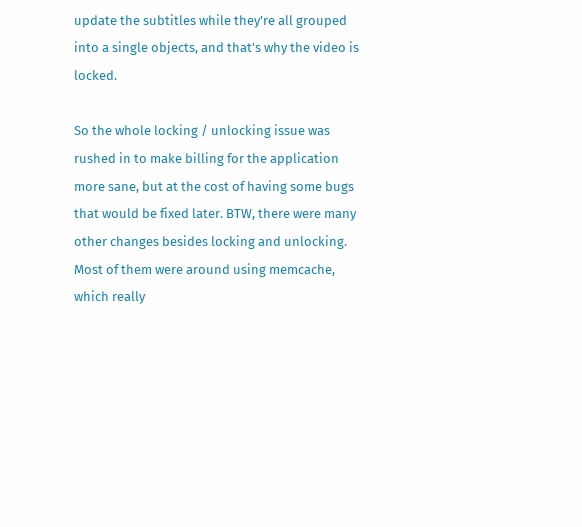update the subtitles while they're all grouped into a single objects, and that's why the video is locked.

So the whole locking / unlocking issue was rushed in to make billing for the application more sane, but at the cost of having some bugs that would be fixed later. BTW, there were many other changes besides locking and unlocking. Most of them were around using memcache, which really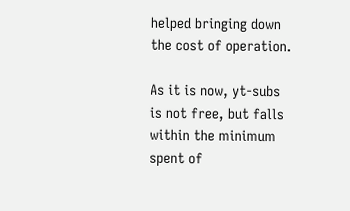helped bringing down the cost of operation.

As it is now, yt-subs is not free, but falls within the minimum spent of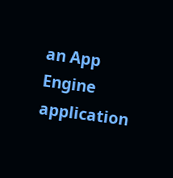an App Engine application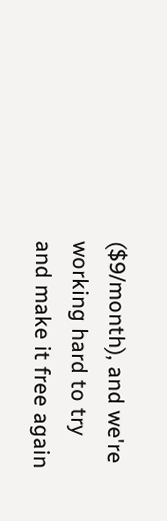($9/month), and we're working hard to try and make it free again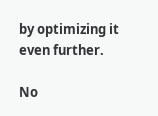by optimizing it even further.

No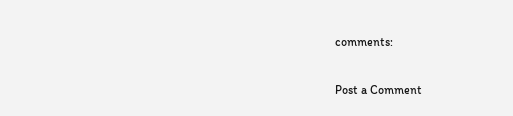comments:

Post a Comment